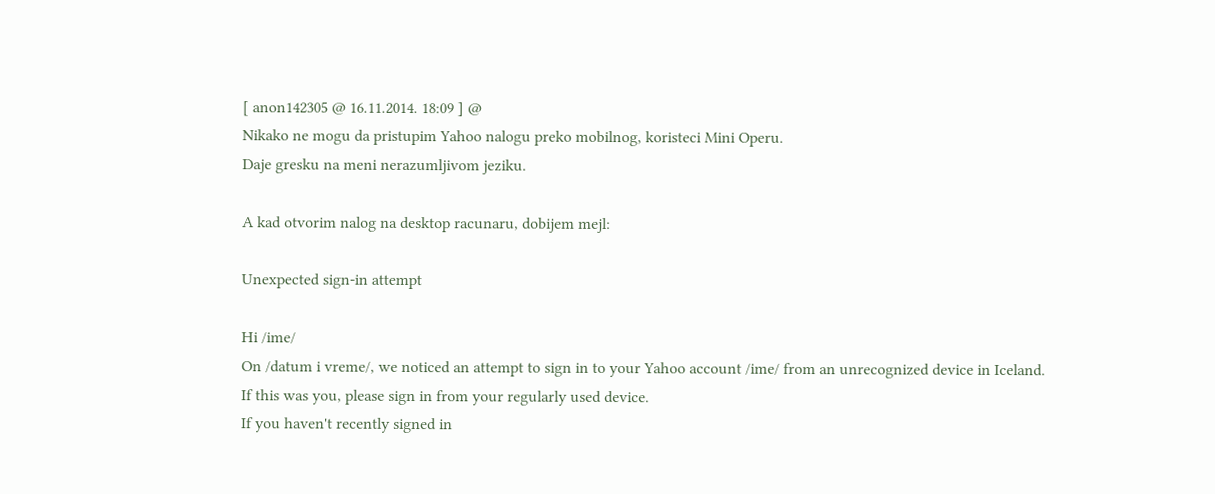[ anon142305 @ 16.11.2014. 18:09 ] @
Nikako ne mogu da pristupim Yahoo nalogu preko mobilnog, koristeci Mini Operu.
Daje gresku na meni nerazumljivom jeziku.

A kad otvorim nalog na desktop racunaru, dobijem mejl:

Unexpected sign-in attempt

Hi /ime/
On /datum i vreme/, we noticed an attempt to sign in to your Yahoo account /ime/ from an unrecognized device in Iceland.
If this was you, please sign in from your regularly used device.
If you haven't recently signed in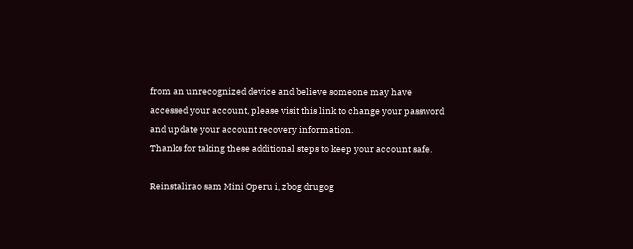from an unrecognized device and believe someone may have accessed your account, please visit this link to change your password and update your account recovery information.
Thanks for taking these additional steps to keep your account safe.

Reinstalirao sam Mini Operu i, zbog drugog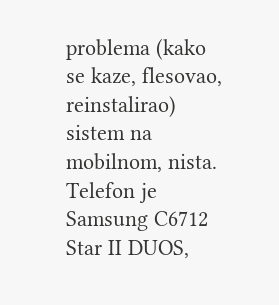problema (kako se kaze, flesovao, reinstalirao) sistem na mobilnom, nista.
Telefon je Samsung C6712 Star II DUOS,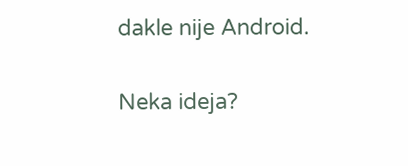dakle nije Android.

Neka ideja?